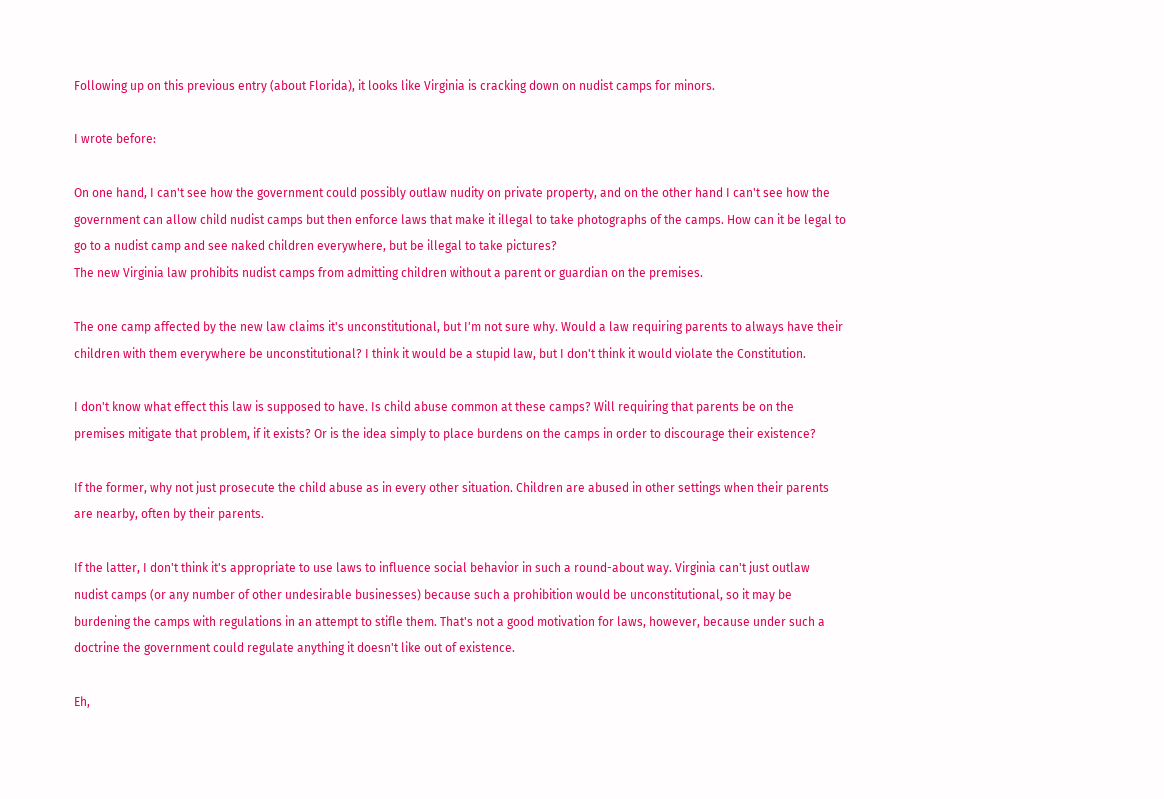Following up on this previous entry (about Florida), it looks like Virginia is cracking down on nudist camps for minors.

I wrote before:

On one hand, I can't see how the government could possibly outlaw nudity on private property, and on the other hand I can't see how the government can allow child nudist camps but then enforce laws that make it illegal to take photographs of the camps. How can it be legal to go to a nudist camp and see naked children everywhere, but be illegal to take pictures?
The new Virginia law prohibits nudist camps from admitting children without a parent or guardian on the premises.

The one camp affected by the new law claims it's unconstitutional, but I'm not sure why. Would a law requiring parents to always have their children with them everywhere be unconstitutional? I think it would be a stupid law, but I don't think it would violate the Constitution.

I don't know what effect this law is supposed to have. Is child abuse common at these camps? Will requiring that parents be on the premises mitigate that problem, if it exists? Or is the idea simply to place burdens on the camps in order to discourage their existence?

If the former, why not just prosecute the child abuse as in every other situation. Children are abused in other settings when their parents are nearby, often by their parents.

If the latter, I don't think it's appropriate to use laws to influence social behavior in such a round-about way. Virginia can't just outlaw nudist camps (or any number of other undesirable businesses) because such a prohibition would be unconstitutional, so it may be burdening the camps with regulations in an attempt to stifle them. That's not a good motivation for laws, however, because under such a doctrine the government could regulate anything it doesn't like out of existence.

Eh,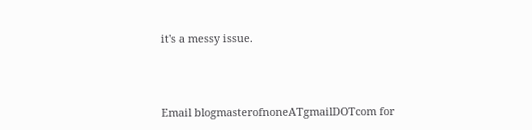it's a messy issue.



Email blogmasterofnoneATgmailDOTcom for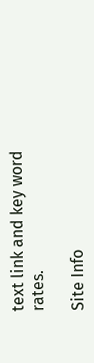text link and key word rates.

Site Info